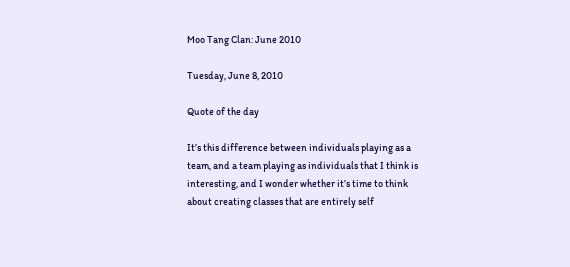Moo Tang Clan: June 2010

Tuesday, June 8, 2010

Quote of the day

It’s this difference between individuals playing as a team, and a team playing as individuals that I think is interesting, and I wonder whether it’s time to think about creating classes that are entirely self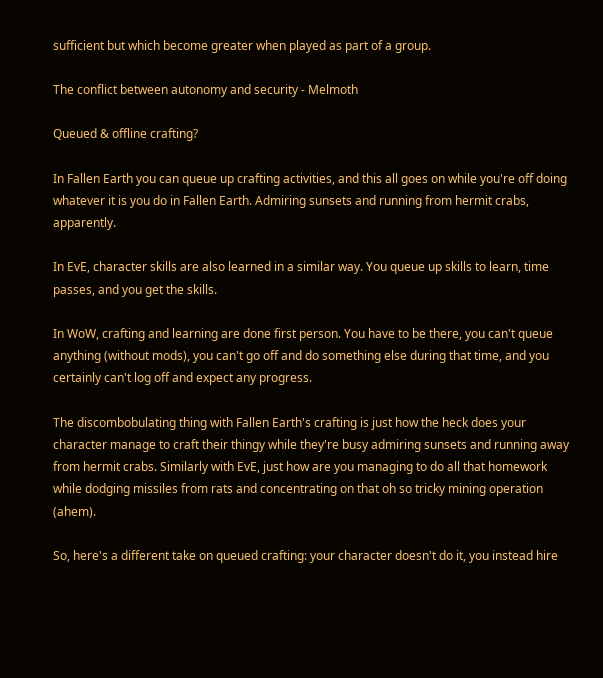sufficient but which become greater when played as part of a group.

The conflict between autonomy and security - Melmoth

Queued & offline crafting?

In Fallen Earth you can queue up crafting activities, and this all goes on while you're off doing whatever it is you do in Fallen Earth. Admiring sunsets and running from hermit crabs, apparently.

In EvE, character skills are also learned in a similar way. You queue up skills to learn, time passes, and you get the skills.

In WoW, crafting and learning are done first person. You have to be there, you can't queue anything (without mods), you can't go off and do something else during that time, and you certainly can't log off and expect any progress.

The discombobulating thing with Fallen Earth's crafting is just how the heck does your character manage to craft their thingy while they're busy admiring sunsets and running away from hermit crabs. Similarly with EvE, just how are you managing to do all that homework while dodging missiles from rats and concentrating on that oh so tricky mining operation (ahem).

So, here's a different take on queued crafting: your character doesn't do it, you instead hire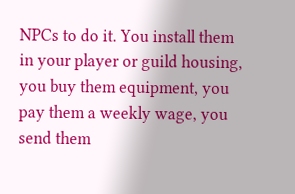NPCs to do it. You install them in your player or guild housing, you buy them equipment, you pay them a weekly wage, you send them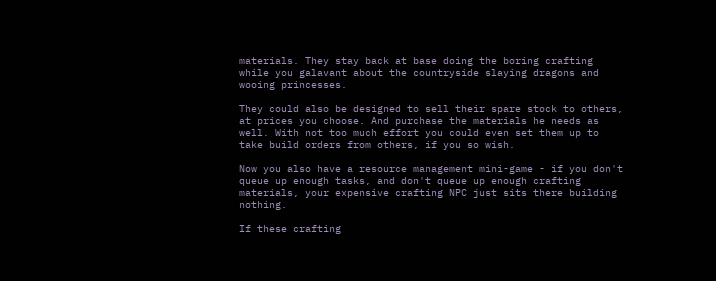materials. They stay back at base doing the boring crafting while you galavant about the countryside slaying dragons and wooing princesses.

They could also be designed to sell their spare stock to others, at prices you choose. And purchase the materials he needs as well. With not too much effort you could even set them up to take build orders from others, if you so wish.

Now you also have a resource management mini-game - if you don't queue up enough tasks, and don't queue up enough crafting materials, your expensive crafting NPC just sits there building nothing.

If these crafting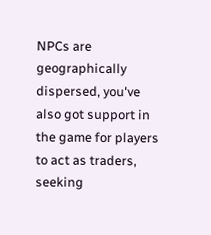NPCs are geographically dispersed, you've also got support in the game for players to act as traders, seeking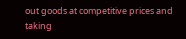out goods at competitive prices and taking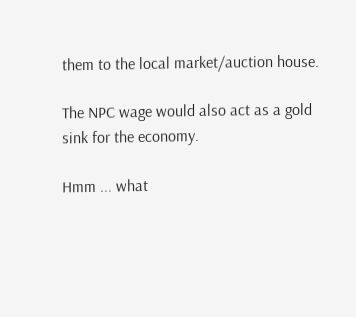them to the local market/auction house.

The NPC wage would also act as a gold sink for the economy.

Hmm ... what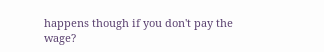happens though if you don't pay the wage?